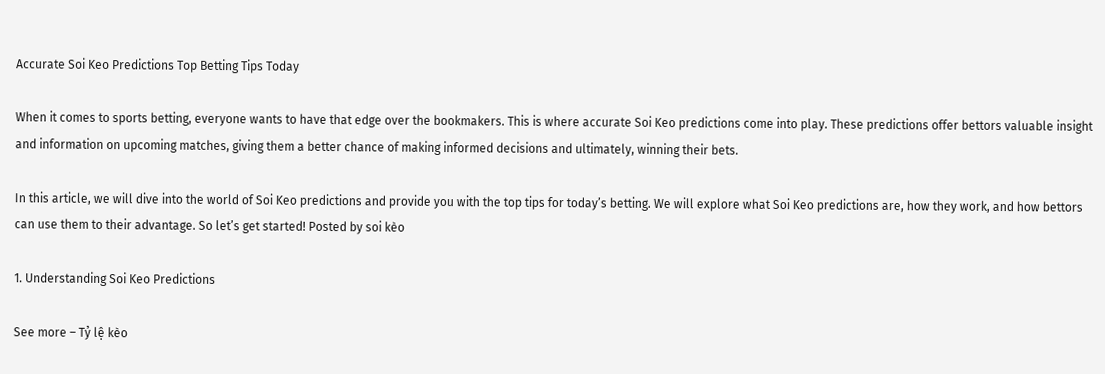Accurate Soi Keo Predictions Top Betting Tips Today

When it comes to sports betting, everyone wants to have that edge over the bookmakers. This is where accurate Soi Keo predictions come into play. These predictions offer bettors valuable insight and information on upcoming matches, giving them a better chance of making informed decisions and ultimately, winning their bets.

In this article, we will dive into the world of Soi Keo predictions and provide you with the top tips for today’s betting. We will explore what Soi Keo predictions are, how they work, and how bettors can use them to their advantage. So let’s get started! Posted by soi kèo

1. Understanding Soi Keo Predictions

See more – Tỷ lệ kèo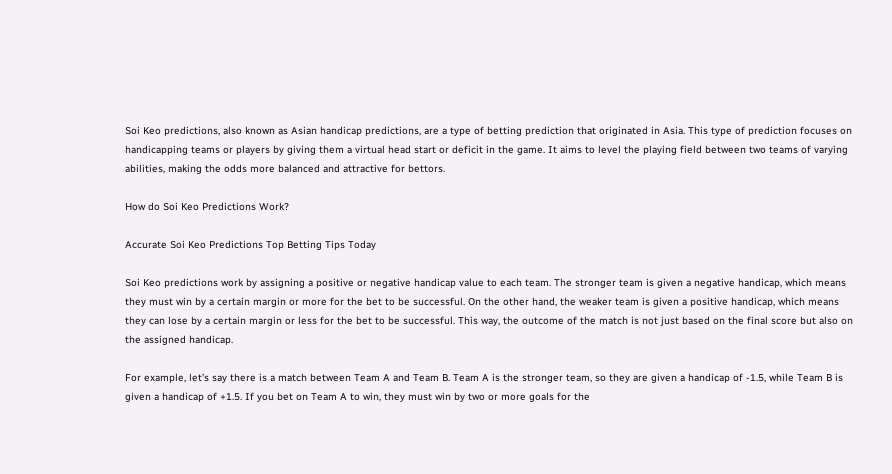Soi Keo predictions, also known as Asian handicap predictions, are a type of betting prediction that originated in Asia. This type of prediction focuses on handicapping teams or players by giving them a virtual head start or deficit in the game. It aims to level the playing field between two teams of varying abilities, making the odds more balanced and attractive for bettors.

How do Soi Keo Predictions Work?

Accurate Soi Keo Predictions Top Betting Tips Today

Soi Keo predictions work by assigning a positive or negative handicap value to each team. The stronger team is given a negative handicap, which means they must win by a certain margin or more for the bet to be successful. On the other hand, the weaker team is given a positive handicap, which means they can lose by a certain margin or less for the bet to be successful. This way, the outcome of the match is not just based on the final score but also on the assigned handicap.

For example, let’s say there is a match between Team A and Team B. Team A is the stronger team, so they are given a handicap of -1.5, while Team B is given a handicap of +1.5. If you bet on Team A to win, they must win by two or more goals for the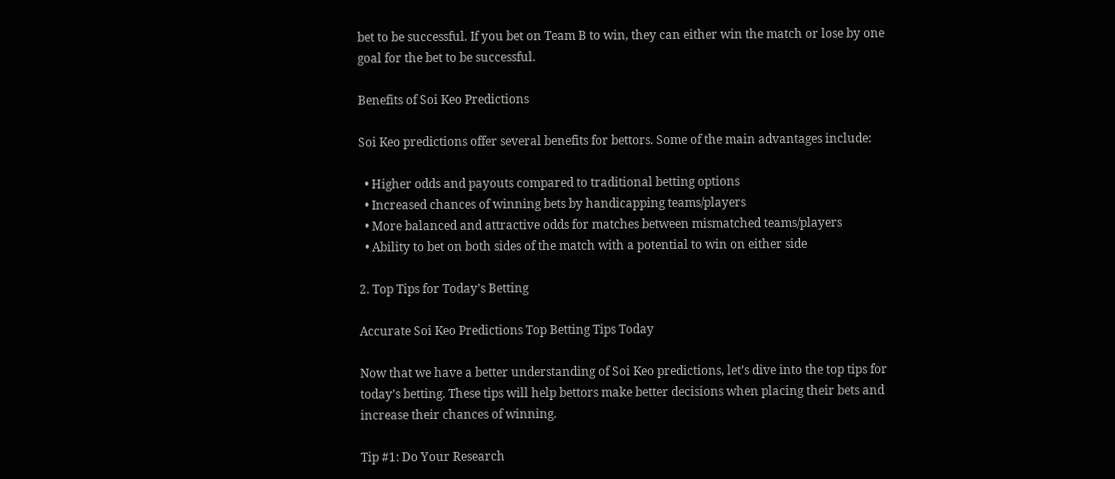bet to be successful. If you bet on Team B to win, they can either win the match or lose by one goal for the bet to be successful.

Benefits of Soi Keo Predictions

Soi Keo predictions offer several benefits for bettors. Some of the main advantages include:

  • Higher odds and payouts compared to traditional betting options
  • Increased chances of winning bets by handicapping teams/players
  • More balanced and attractive odds for matches between mismatched teams/players
  • Ability to bet on both sides of the match with a potential to win on either side

2. Top Tips for Today’s Betting

Accurate Soi Keo Predictions Top Betting Tips Today

Now that we have a better understanding of Soi Keo predictions, let’s dive into the top tips for today’s betting. These tips will help bettors make better decisions when placing their bets and increase their chances of winning.

Tip #1: Do Your Research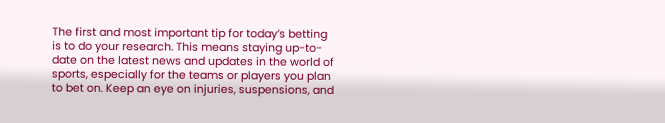The first and most important tip for today’s betting is to do your research. This means staying up-to-date on the latest news and updates in the world of sports, especially for the teams or players you plan to bet on. Keep an eye on injuries, suspensions, and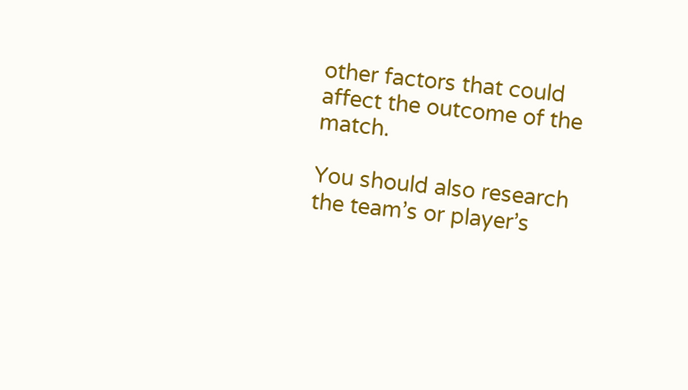other factors that could affect the outcome of the match.

You should also research the team’s or player’s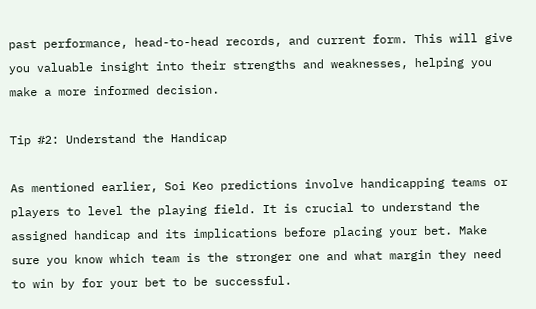past performance, head-to-head records, and current form. This will give you valuable insight into their strengths and weaknesses, helping you make a more informed decision.

Tip #2: Understand the Handicap

As mentioned earlier, Soi Keo predictions involve handicapping teams or players to level the playing field. It is crucial to understand the assigned handicap and its implications before placing your bet. Make sure you know which team is the stronger one and what margin they need to win by for your bet to be successful.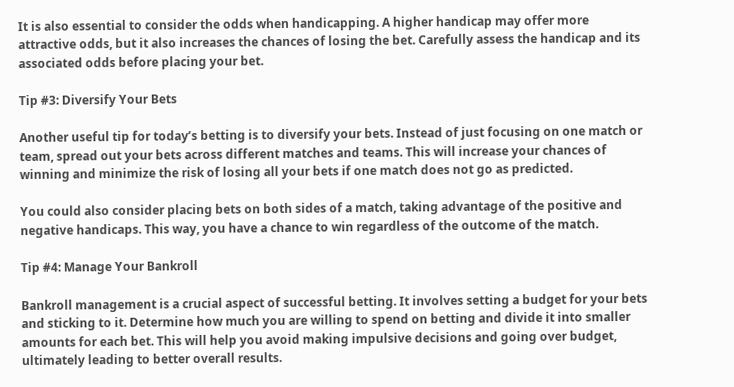It is also essential to consider the odds when handicapping. A higher handicap may offer more attractive odds, but it also increases the chances of losing the bet. Carefully assess the handicap and its associated odds before placing your bet.

Tip #3: Diversify Your Bets

Another useful tip for today’s betting is to diversify your bets. Instead of just focusing on one match or team, spread out your bets across different matches and teams. This will increase your chances of winning and minimize the risk of losing all your bets if one match does not go as predicted.

You could also consider placing bets on both sides of a match, taking advantage of the positive and negative handicaps. This way, you have a chance to win regardless of the outcome of the match.

Tip #4: Manage Your Bankroll

Bankroll management is a crucial aspect of successful betting. It involves setting a budget for your bets and sticking to it. Determine how much you are willing to spend on betting and divide it into smaller amounts for each bet. This will help you avoid making impulsive decisions and going over budget, ultimately leading to better overall results.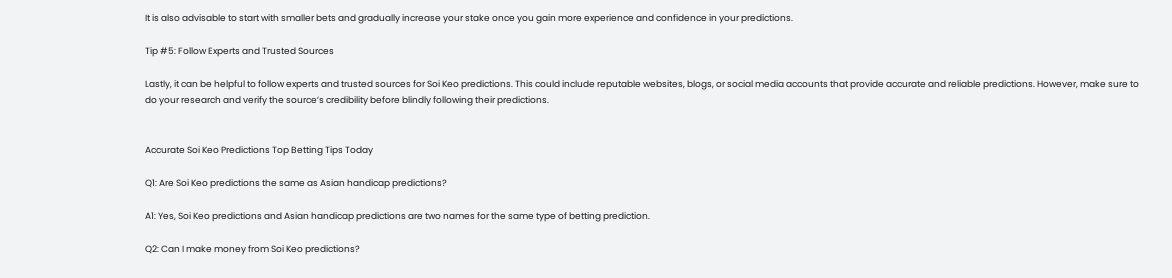It is also advisable to start with smaller bets and gradually increase your stake once you gain more experience and confidence in your predictions.

Tip #5: Follow Experts and Trusted Sources

Lastly, it can be helpful to follow experts and trusted sources for Soi Keo predictions. This could include reputable websites, blogs, or social media accounts that provide accurate and reliable predictions. However, make sure to do your research and verify the source’s credibility before blindly following their predictions.


Accurate Soi Keo Predictions Top Betting Tips Today

Q1: Are Soi Keo predictions the same as Asian handicap predictions?

A1: Yes, Soi Keo predictions and Asian handicap predictions are two names for the same type of betting prediction.

Q2: Can I make money from Soi Keo predictions?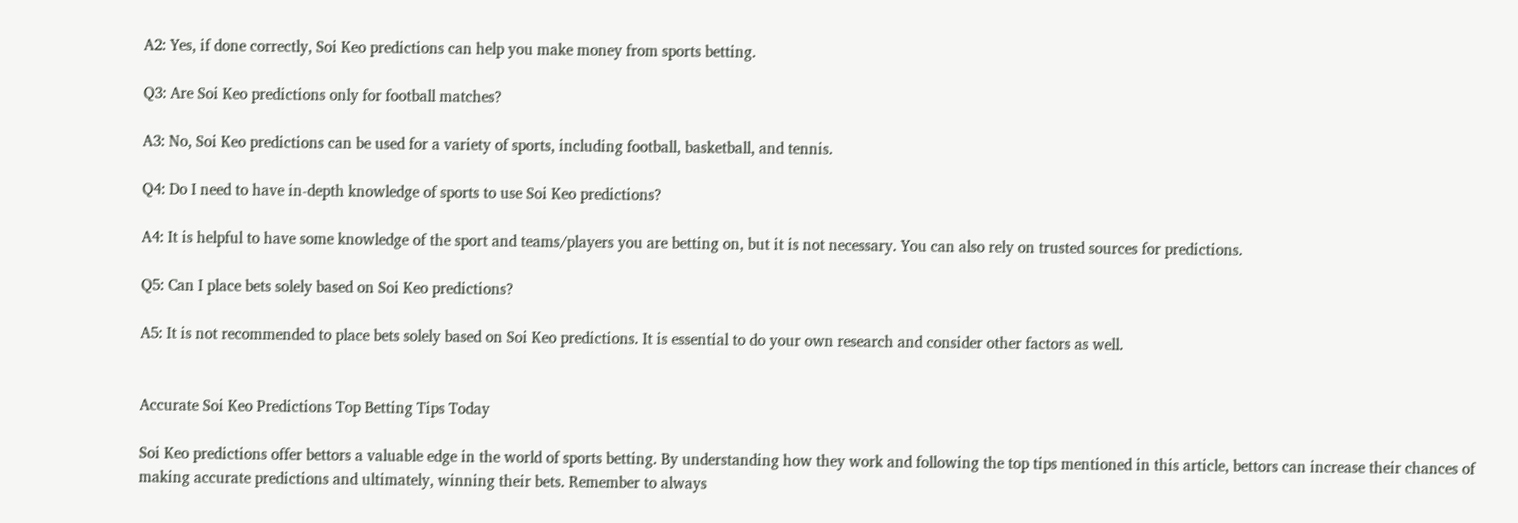A2: Yes, if done correctly, Soi Keo predictions can help you make money from sports betting.

Q3: Are Soi Keo predictions only for football matches?

A3: No, Soi Keo predictions can be used for a variety of sports, including football, basketball, and tennis.

Q4: Do I need to have in-depth knowledge of sports to use Soi Keo predictions?

A4: It is helpful to have some knowledge of the sport and teams/players you are betting on, but it is not necessary. You can also rely on trusted sources for predictions.

Q5: Can I place bets solely based on Soi Keo predictions?

A5: It is not recommended to place bets solely based on Soi Keo predictions. It is essential to do your own research and consider other factors as well.


Accurate Soi Keo Predictions Top Betting Tips Today

Soi Keo predictions offer bettors a valuable edge in the world of sports betting. By understanding how they work and following the top tips mentioned in this article, bettors can increase their chances of making accurate predictions and ultimately, winning their bets. Remember to always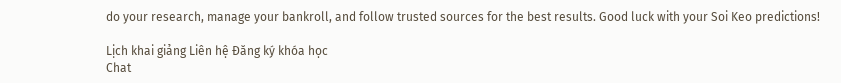do your research, manage your bankroll, and follow trusted sources for the best results. Good luck with your Soi Keo predictions!

Lịch khai giảng Liên hệ Đăng ký khóa học
Chat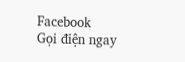Facebook
Gọi điện ngay